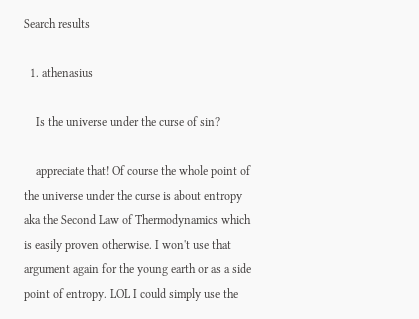Search results

  1. athenasius

    Is the universe under the curse of sin?

    appreciate that! Of course the whole point of the universe under the curse is about entropy aka the Second Law of Thermodynamics which is easily proven otherwise. I won't use that argument again for the young earth or as a side point of entropy. LOL I could simply use the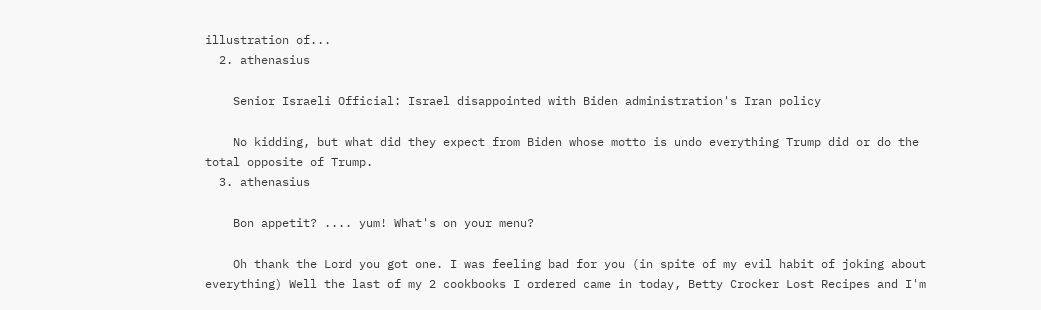illustration of...
  2. athenasius

    Senior Israeli Official: Israel disappointed with Biden administration's Iran policy

    No kidding, but what did they expect from Biden whose motto is undo everything Trump did or do the total opposite of Trump.
  3. athenasius

    Bon appetit? .... yum! What's on your menu?

    Oh thank the Lord you got one. I was feeling bad for you (in spite of my evil habit of joking about everything) Well the last of my 2 cookbooks I ordered came in today, Betty Crocker Lost Recipes and I'm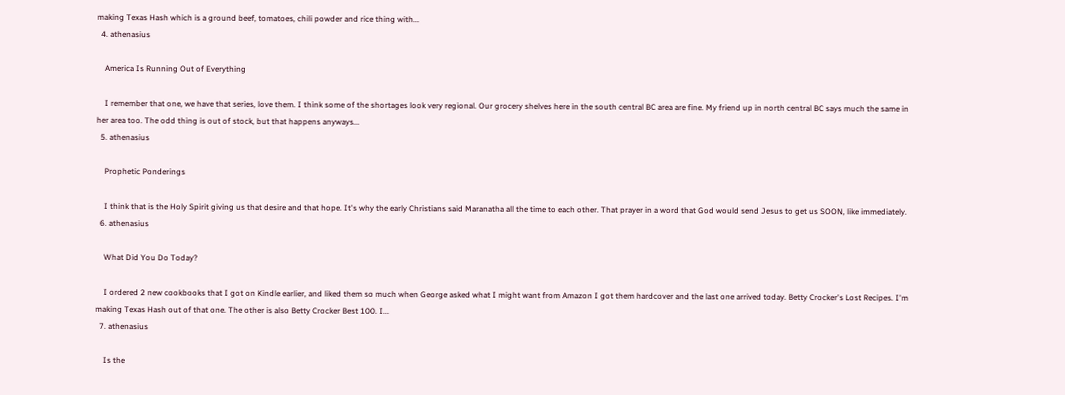making Texas Hash which is a ground beef, tomatoes, chili powder and rice thing with...
  4. athenasius

    America Is Running Out of Everything

    I remember that one, we have that series, love them. I think some of the shortages look very regional. Our grocery shelves here in the south central BC area are fine. My friend up in north central BC says much the same in her area too. The odd thing is out of stock, but that happens anyways...
  5. athenasius

    Prophetic Ponderings

    I think that is the Holy Spirit giving us that desire and that hope. It's why the early Christians said Maranatha all the time to each other. That prayer in a word that God would send Jesus to get us SOON, like immediately.
  6. athenasius

    What Did You Do Today?

    I ordered 2 new cookbooks that I got on Kindle earlier, and liked them so much when George asked what I might want from Amazon I got them hardcover and the last one arrived today. Betty Crocker's Lost Recipes. I'm making Texas Hash out of that one. The other is also Betty Crocker Best 100. I...
  7. athenasius

    Is the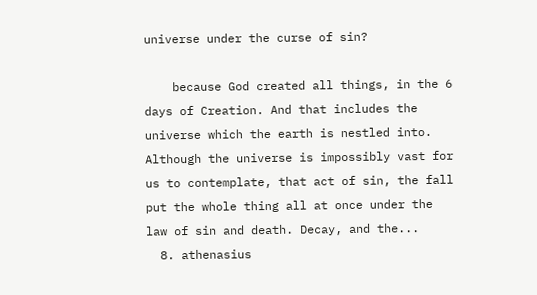universe under the curse of sin?

    because God created all things, in the 6 days of Creation. And that includes the universe which the earth is nestled into. Although the universe is impossibly vast for us to contemplate, that act of sin, the fall put the whole thing all at once under the law of sin and death. Decay, and the...
  8. athenasius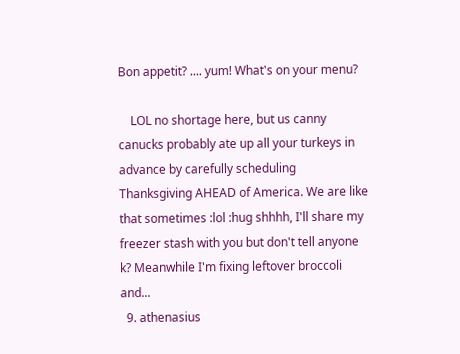Bon appetit? .... yum! What's on your menu?

    LOL no shortage here, but us canny canucks probably ate up all your turkeys in advance by carefully scheduling Thanksgiving AHEAD of America. We are like that sometimes :lol :hug shhhh, I'll share my freezer stash with you but don't tell anyone k? Meanwhile I'm fixing leftover broccoli and...
  9. athenasius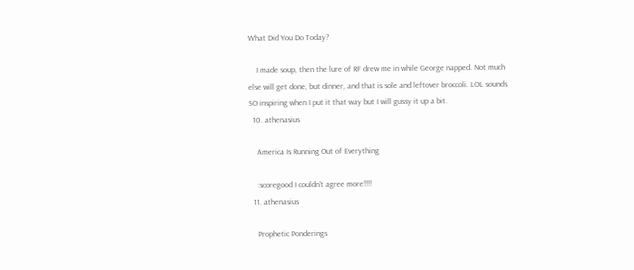What Did You Do Today?

    I made soup, then the lure of RF drew me in while George napped. Not much else will get done, but dinner, and that is sole and leftover broccoli. LOL sounds SO inspiring when I put it that way but I will gussy it up a bit.
  10. athenasius

    America Is Running Out of Everything

    :scoregood I couldn't agree more!!!!
  11. athenasius

    Prophetic Ponderings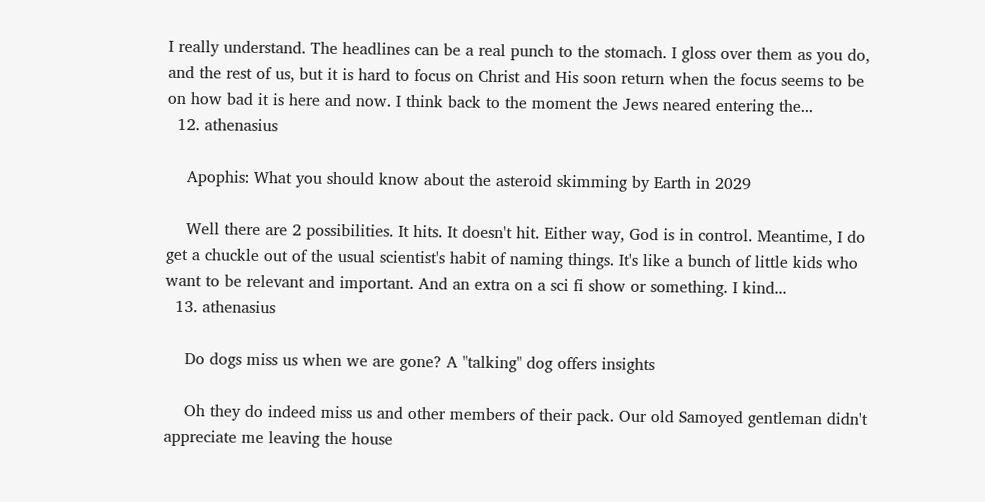I really understand. The headlines can be a real punch to the stomach. I gloss over them as you do, and the rest of us, but it is hard to focus on Christ and His soon return when the focus seems to be on how bad it is here and now. I think back to the moment the Jews neared entering the...
  12. athenasius

    Apophis: What you should know about the asteroid skimming by Earth in 2029

    Well there are 2 possibilities. It hits. It doesn't hit. Either way, God is in control. Meantime, I do get a chuckle out of the usual scientist's habit of naming things. It's like a bunch of little kids who want to be relevant and important. And an extra on a sci fi show or something. I kind...
  13. athenasius

    Do dogs miss us when we are gone? A "talking" dog offers insights

    Oh they do indeed miss us and other members of their pack. Our old Samoyed gentleman didn't appreciate me leaving the house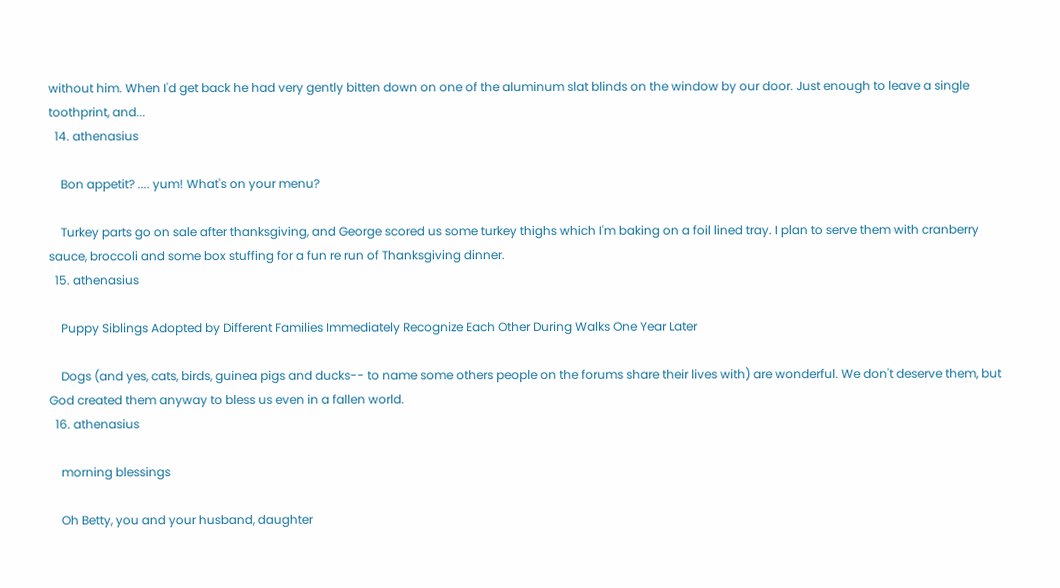without him. When I'd get back he had very gently bitten down on one of the aluminum slat blinds on the window by our door. Just enough to leave a single toothprint, and...
  14. athenasius

    Bon appetit? .... yum! What's on your menu?

    Turkey parts go on sale after thanksgiving, and George scored us some turkey thighs which I'm baking on a foil lined tray. I plan to serve them with cranberry sauce, broccoli and some box stuffing for a fun re run of Thanksgiving dinner.
  15. athenasius

    Puppy Siblings Adopted by Different Families Immediately Recognize Each Other During Walks One Year Later

    Dogs (and yes, cats, birds, guinea pigs and ducks-- to name some others people on the forums share their lives with) are wonderful. We don't deserve them, but God created them anyway to bless us even in a fallen world.
  16. athenasius

    morning blessings

    Oh Betty, you and your husband, daughter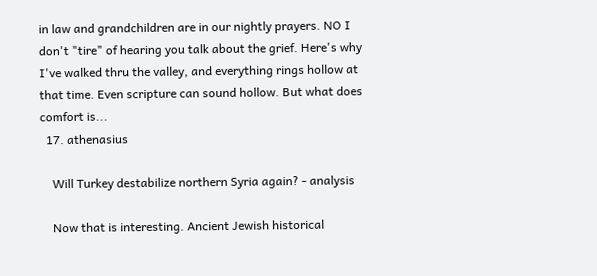in law and grandchildren are in our nightly prayers. NO I don't "tire" of hearing you talk about the grief. Here's why I've walked thru the valley, and everything rings hollow at that time. Even scripture can sound hollow. But what does comfort is...
  17. athenasius

    Will Turkey destabilize northern Syria again? - analysis

    Now that is interesting. Ancient Jewish historical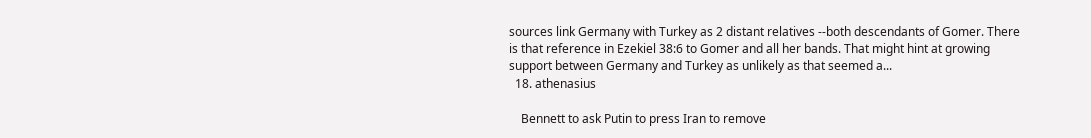sources link Germany with Turkey as 2 distant relatives --both descendants of Gomer. There is that reference in Ezekiel 38:6 to Gomer and all her bands. That might hint at growing support between Germany and Turkey as unlikely as that seemed a...
  18. athenasius

    Bennett to ask Putin to press Iran to remove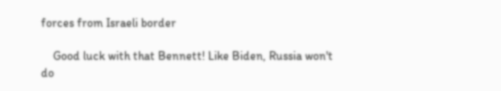forces from Israeli border

    Good luck with that Bennett! Like Biden, Russia won't do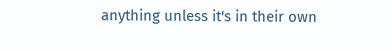anything unless it's in their own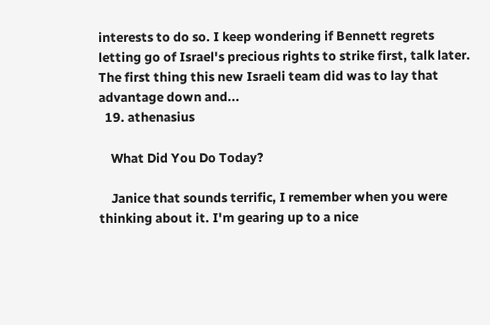interests to do so. I keep wondering if Bennett regrets letting go of Israel's precious rights to strike first, talk later. The first thing this new Israeli team did was to lay that advantage down and...
  19. athenasius

    What Did You Do Today?

    Janice that sounds terrific, I remember when you were thinking about it. I'm gearing up to a nice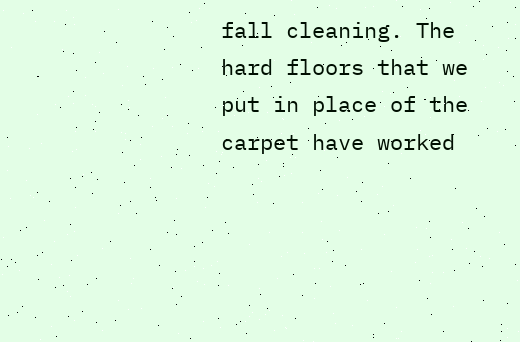fall cleaning. The hard floors that we put in place of the carpet have worked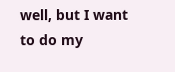well, but I want to do my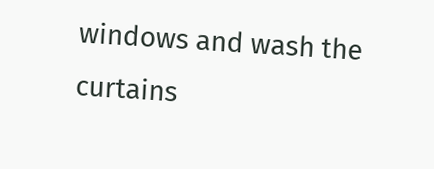windows and wash the curtains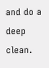and do a deep clean.